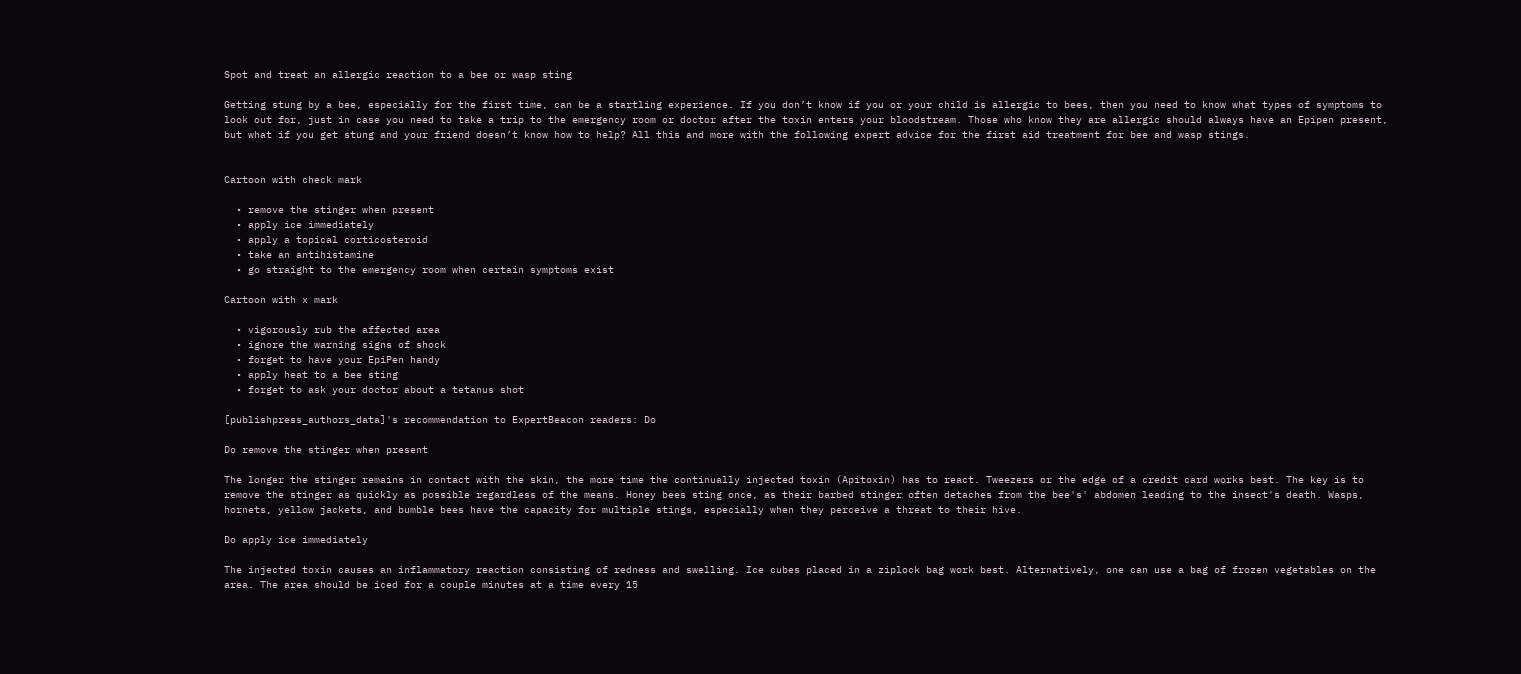Spot and treat an allergic reaction to a bee or wasp sting

Getting stung by a bee, especially for the first time, can be a startling experience. If you don’t know if you or your child is allergic to bees, then you need to know what types of symptoms to look out for, just in case you need to take a trip to the emergency room or doctor after the toxin enters your bloodstream. Those who know they are allergic should always have an Epipen present, but what if you get stung and your friend doesn’t know how to help? All this and more with the following expert advice for the first aid treatment for bee and wasp stings.


Cartoon with check mark

  • remove the stinger when present
  • apply ice immediately
  • apply a topical corticosteroid
  • take an antihistamine
  • go straight to the emergency room when certain symptoms exist

Cartoon with x mark

  • vigorously rub the affected area
  • ignore the warning signs of shock
  • forget to have your EpiPen handy
  • apply heat to a bee sting
  • forget to ask your doctor about a tetanus shot

[publishpress_authors_data]'s recommendation to ExpertBeacon readers: Do

Do remove the stinger when present

The longer the stinger remains in contact with the skin, the more time the continually injected toxin (Apitoxin) has to react. Tweezers or the edge of a credit card works best. The key is to remove the stinger as quickly as possible regardless of the means. Honey bees sting once, as their barbed stinger often detaches from the bee's' abdomen leading to the insect's death. Wasps, hornets, yellow jackets, and bumble bees have the capacity for multiple stings, especially when they perceive a threat to their hive.

Do apply ice immediately

The injected toxin causes an inflammatory reaction consisting of redness and swelling. Ice cubes placed in a ziplock bag work best. Alternatively, one can use a bag of frozen vegetables on the area. The area should be iced for a couple minutes at a time every 15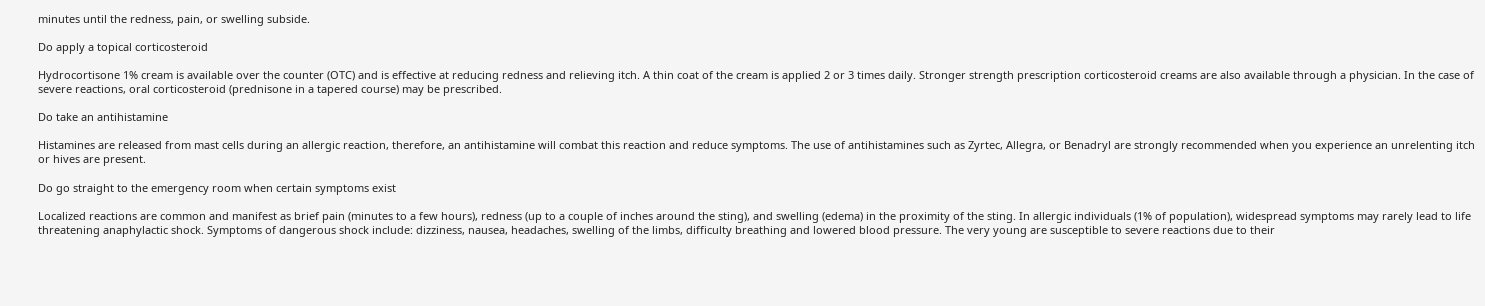minutes until the redness, pain, or swelling subside.

Do apply a topical corticosteroid

Hydrocortisone 1% cream is available over the counter (OTC) and is effective at reducing redness and relieving itch. A thin coat of the cream is applied 2 or 3 times daily. Stronger strength prescription corticosteroid creams are also available through a physician. In the case of severe reactions, oral corticosteroid (prednisone in a tapered course) may be prescribed.

Do take an antihistamine

Histamines are released from mast cells during an allergic reaction, therefore, an antihistamine will combat this reaction and reduce symptoms. The use of antihistamines such as Zyrtec, Allegra, or Benadryl are strongly recommended when you experience an unrelenting itch or hives are present.

Do go straight to the emergency room when certain symptoms exist

Localized reactions are common and manifest as brief pain (minutes to a few hours), redness (up to a couple of inches around the sting), and swelling (edema) in the proximity of the sting. In allergic individuals (1% of population), widespread symptoms may rarely lead to life threatening anaphylactic shock. Symptoms of dangerous shock include: dizziness, nausea, headaches, swelling of the limbs, difficulty breathing and lowered blood pressure. The very young are susceptible to severe reactions due to their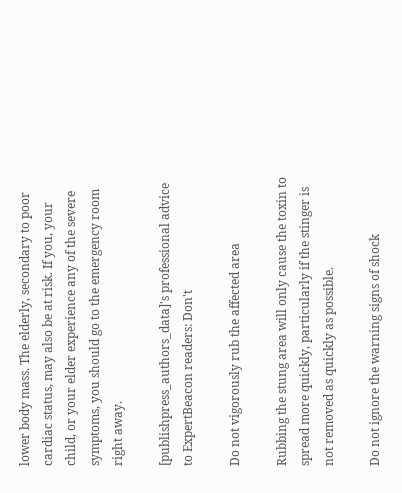lower body mass. The elderly, secondary to poor cardiac status, may also be at risk. If you, your child, or your elder experience any of the severe symptoms, you should go to the emergency room right away.

[publishpress_authors_data]'s professional advice to ExpertBeacon readers: Don't

Do not vigorously rub the affected area

Rubbing the stung area will only cause the toxin to spread more quickly, particularly if the stinger is not removed as quickly as possible.

Do not ignore the warning signs of shock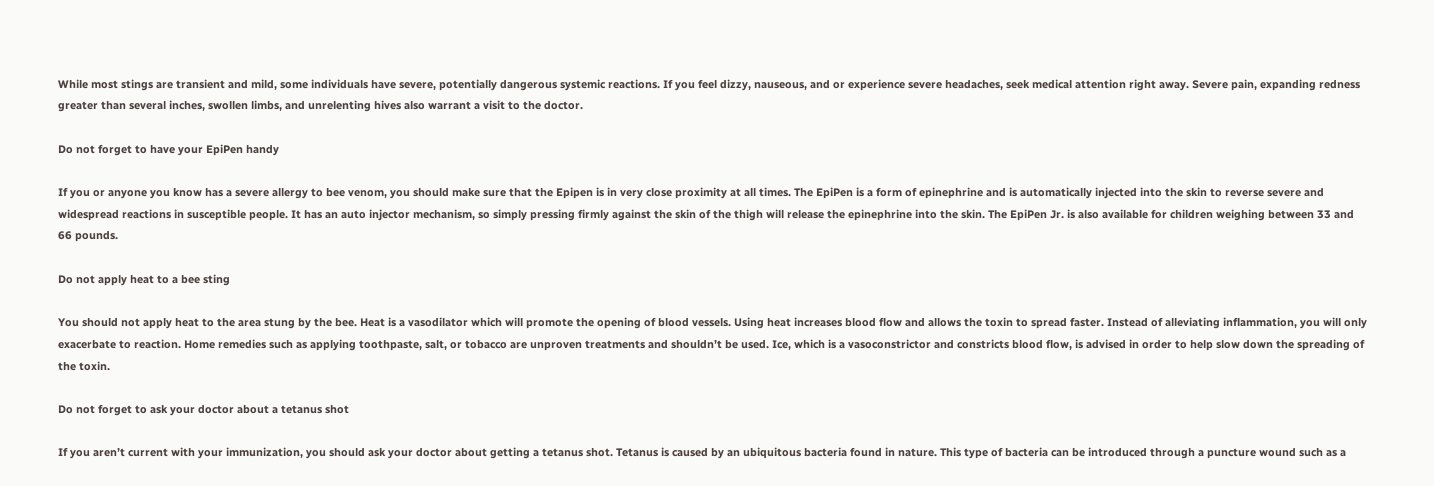While most stings are transient and mild, some individuals have severe, potentially dangerous systemic reactions. If you feel dizzy, nauseous, and or experience severe headaches, seek medical attention right away. Severe pain, expanding redness greater than several inches, swollen limbs, and unrelenting hives also warrant a visit to the doctor.

Do not forget to have your EpiPen handy

If you or anyone you know has a severe allergy to bee venom, you should make sure that the Epipen is in very close proximity at all times. The EpiPen is a form of epinephrine and is automatically injected into the skin to reverse severe and widespread reactions in susceptible people. It has an auto injector mechanism, so simply pressing firmly against the skin of the thigh will release the epinephrine into the skin. The EpiPen Jr. is also available for children weighing between 33 and 66 pounds.

Do not apply heat to a bee sting

You should not apply heat to the area stung by the bee. Heat is a vasodilator which will promote the opening of blood vessels. Using heat increases blood flow and allows the toxin to spread faster. Instead of alleviating inflammation, you will only exacerbate to reaction. Home remedies such as applying toothpaste, salt, or tobacco are unproven treatments and shouldn’t be used. Ice, which is a vasoconstrictor and constricts blood flow, is advised in order to help slow down the spreading of the toxin.

Do not forget to ask your doctor about a tetanus shot

If you aren’t current with your immunization, you should ask your doctor about getting a tetanus shot. Tetanus is caused by an ubiquitous bacteria found in nature. This type of bacteria can be introduced through a puncture wound such as a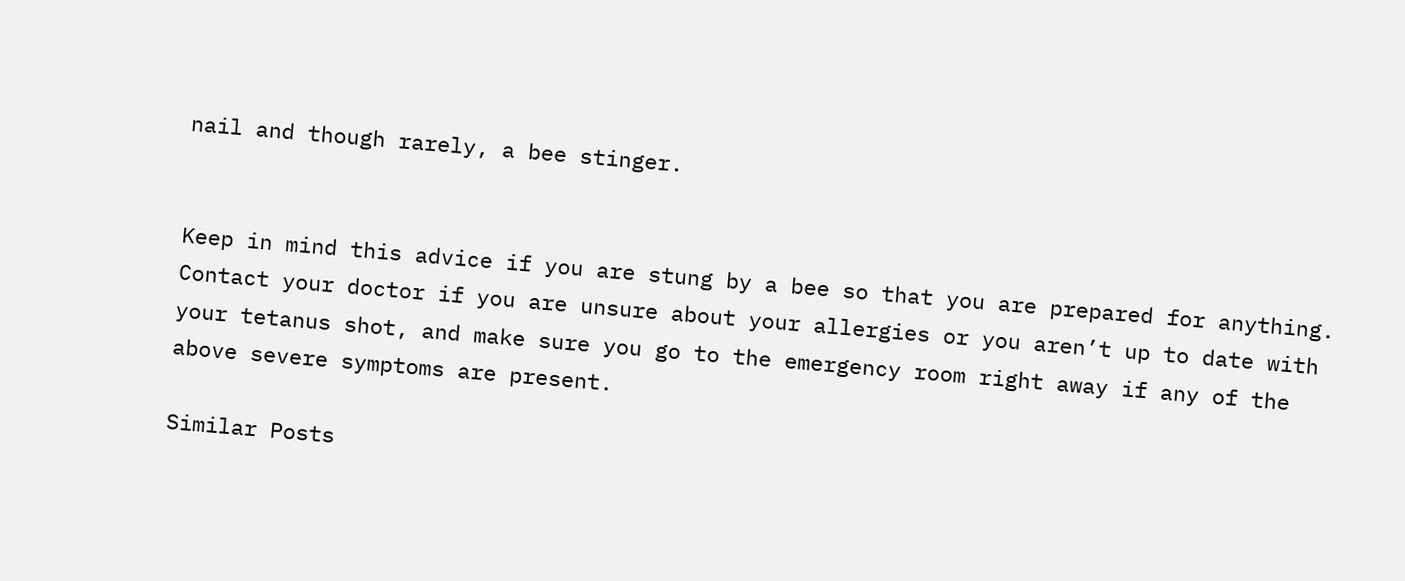nail and though rarely, a bee stinger.


Keep in mind this advice if you are stung by a bee so that you are prepared for anything. Contact your doctor if you are unsure about your allergies or you aren’t up to date with your tetanus shot, and make sure you go to the emergency room right away if any of the above severe symptoms are present.

Similar Posts